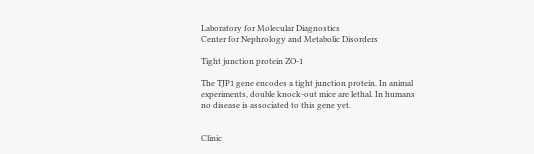Laboratory for Molecular Diagnostics
Center for Nephrology and Metabolic Disorders

Tight junction protein ZO-1

The TJP1 gene encodes a tight junction protein. In animal experiments, double knock-out mice are lethal. In humans no disease is associated to this gene yet.


Clinic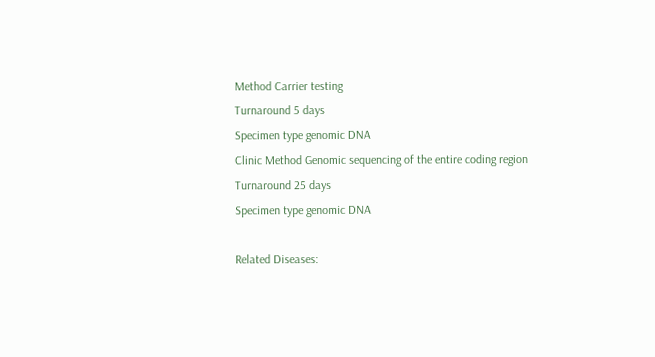Method Carrier testing
Turnaround 5 days
Specimen type genomic DNA
Clinic Method Genomic sequencing of the entire coding region
Turnaround 25 days
Specimen type genomic DNA

Related Diseases: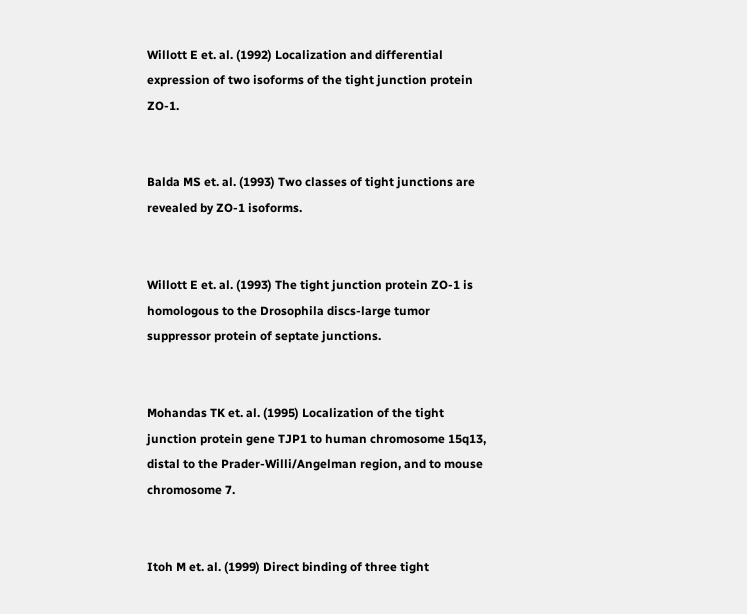Willott E et. al. (1992) Localization and differential expression of two isoforms of the tight junction protein ZO-1.


Balda MS et. al. (1993) Two classes of tight junctions are revealed by ZO-1 isoforms.


Willott E et. al. (1993) The tight junction protein ZO-1 is homologous to the Drosophila discs-large tumor suppressor protein of septate junctions.


Mohandas TK et. al. (1995) Localization of the tight junction protein gene TJP1 to human chromosome 15q13, distal to the Prader-Willi/Angelman region, and to mouse chromosome 7.


Itoh M et. al. (1999) Direct binding of three tight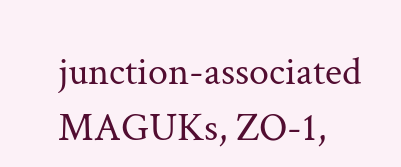junction-associated MAGUKs, ZO-1,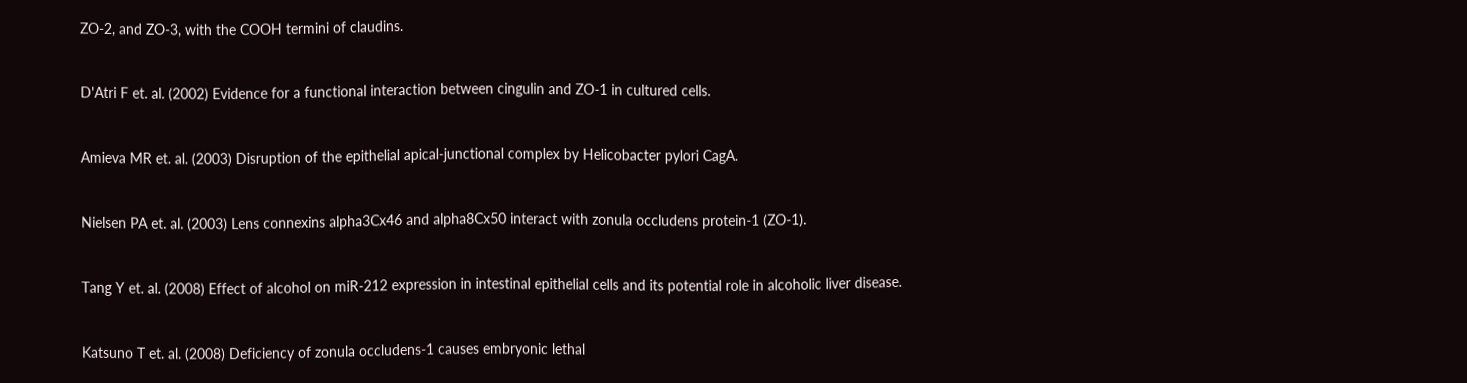ZO-2, and ZO-3, with the COOH termini of claudins.


D'Atri F et. al. (2002) Evidence for a functional interaction between cingulin and ZO-1 in cultured cells.


Amieva MR et. al. (2003) Disruption of the epithelial apical-junctional complex by Helicobacter pylori CagA.


Nielsen PA et. al. (2003) Lens connexins alpha3Cx46 and alpha8Cx50 interact with zonula occludens protein-1 (ZO-1).


Tang Y et. al. (2008) Effect of alcohol on miR-212 expression in intestinal epithelial cells and its potential role in alcoholic liver disease.


Katsuno T et. al. (2008) Deficiency of zonula occludens-1 causes embryonic lethal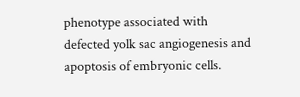phenotype associated with defected yolk sac angiogenesis and apoptosis of embryonic cells.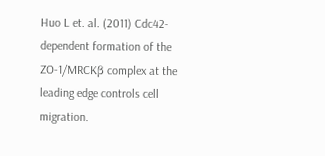Huo L et. al. (2011) Cdc42-dependent formation of the ZO-1/MRCKβ complex at the leading edge controls cell migration.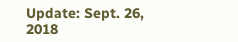Update: Sept. 26, 2018